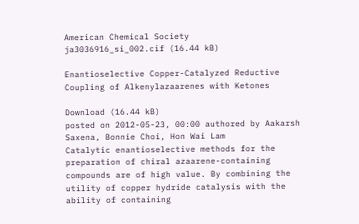American Chemical Society
ja3036916_si_002.cif (16.44 kB)

Enantioselective Copper-Catalyzed Reductive Coupling of Alkenylazaarenes with Ketones

Download (16.44 kB)
posted on 2012-05-23, 00:00 authored by Aakarsh Saxena, Bonnie Choi, Hon Wai Lam
Catalytic enantioselective methods for the preparation of chiral azaarene-containing compounds are of high value. By combining the utility of copper hydride catalysis with the ability of containing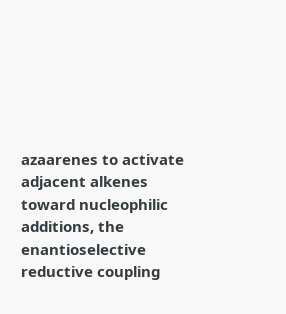azaarenes to activate adjacent alkenes toward nucleophilic additions, the enantioselective reductive coupling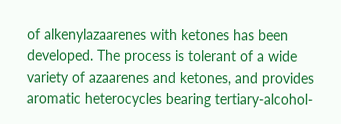of alkenylazaarenes with ketones has been developed. The process is tolerant of a wide variety of azaarenes and ketones, and provides aromatic heterocycles bearing tertiary-alcohol-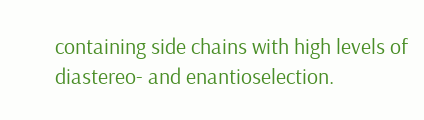containing side chains with high levels of diastereo- and enantioselection.